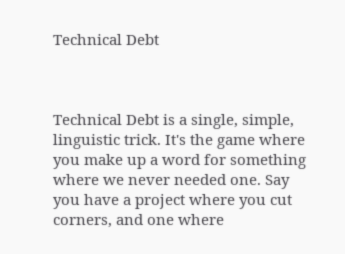Technical Debt



Technical Debt is a single, simple, linguistic trick. It's the game where you make up a word for something where we never needed one. Say you have a project where you cut corners, and one where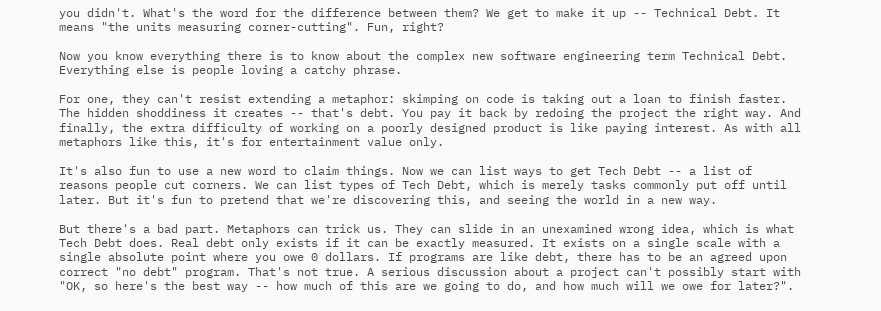you didn't. What's the word for the difference between them? We get to make it up -- Technical Debt. It means "the units measuring corner-cutting". Fun, right?

Now you know everything there is to know about the complex new software engineering term Technical Debt. Everything else is people loving a catchy phrase.

For one, they can't resist extending a metaphor: skimping on code is taking out a loan to finish faster. The hidden shoddiness it creates -- that's debt. You pay it back by redoing the project the right way. And finally, the extra difficulty of working on a poorly designed product is like paying interest. As with all metaphors like this, it's for entertainment value only.

It's also fun to use a new word to claim things. Now we can list ways to get Tech Debt -- a list of reasons people cut corners. We can list types of Tech Debt, which is merely tasks commonly put off until later. But it's fun to pretend that we're discovering this, and seeing the world in a new way.

But there's a bad part. Metaphors can trick us. They can slide in an unexamined wrong idea, which is what Tech Debt does. Real debt only exists if it can be exactly measured. It exists on a single scale with a single absolute point where you owe 0 dollars. If programs are like debt, there has to be an agreed upon correct "no debt" program. That's not true. A serious discussion about a project can't possibly start with "OK, so here's the best way -- how much of this are we going to do, and how much will we owe for later?".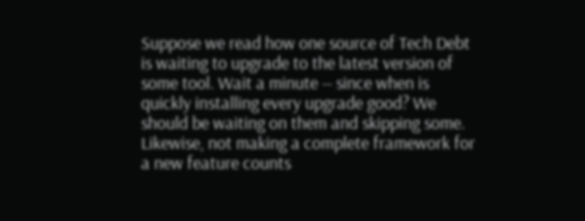Suppose we read how one source of Tech Debt is waiting to upgrade to the latest version of some tool. Wait a minute -- since when is quickly installing every upgrade good? We should be waiting on them and skipping some. Likewise, not making a complete framework for a new feature counts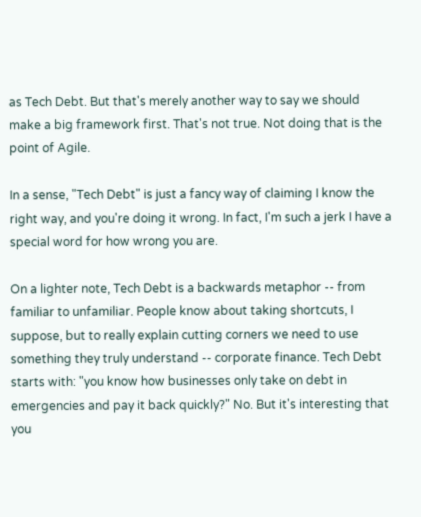as Tech Debt. But that's merely another way to say we should make a big framework first. That's not true. Not doing that is the point of Agile.

In a sense, "Tech Debt" is just a fancy way of claiming I know the right way, and you're doing it wrong. In fact, I'm such a jerk I have a special word for how wrong you are.

On a lighter note, Tech Debt is a backwards metaphor -- from familiar to unfamiliar. People know about taking shortcuts, I suppose, but to really explain cutting corners we need to use something they truly understand -- corporate finance. Tech Debt starts with: "you know how businesses only take on debt in emergencies and pay it back quickly?" No. But it's interesting that you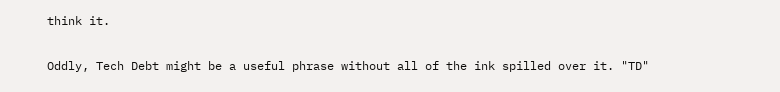think it.

Oddly, Tech Debt might be a useful phrase without all of the ink spilled over it. "TD"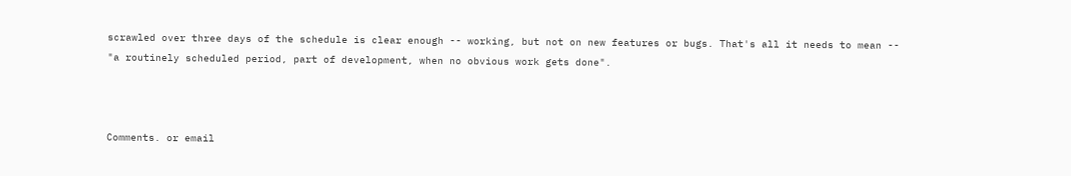scrawled over three days of the schedule is clear enough -- working, but not on new features or bugs. That's all it needs to mean -- "a routinely scheduled period, part of development, when no obvious work gets done".



Comments. or email